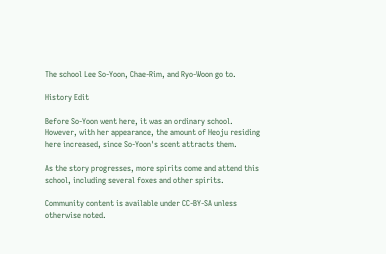The school Lee So-Yoon, Chae-Rim, and Ryo-Woon go to.

History Edit

Before So-Yoon went here, it was an ordinary school. However, with her appearance, the amount of Heoju residing here increased, since So-Yoon's scent attracts them.

As the story progresses, more spirits come and attend this school, including several foxes and other spirits.

Community content is available under CC-BY-SA unless otherwise noted.